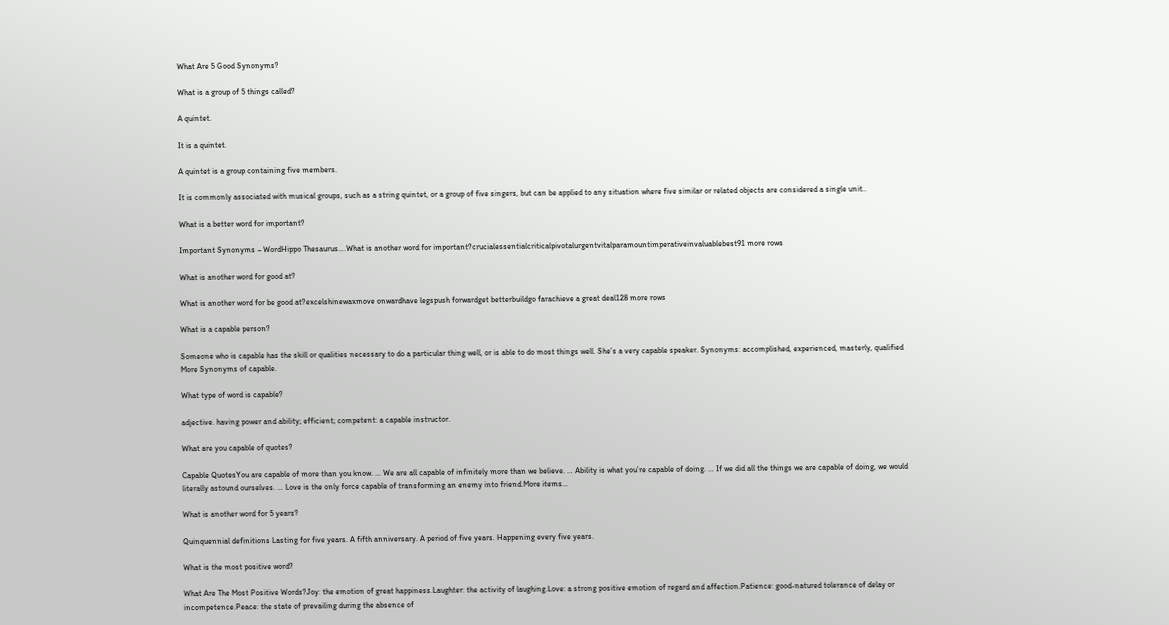What Are 5 Good Synonyms?

What is a group of 5 things called?

A quintet.

It is a quintet.

A quintet is a group containing five members.

It is commonly associated with musical groups, such as a string quintet, or a group of five singers, but can be applied to any situation where five similar or related objects are considered a single unit..

What is a better word for important?

Important Synonyms – WordHippo Thesaurus….What is another word for important?crucialessentialcriticalpivotalurgentvitalparamountimperativeinvaluablebest91 more rows

What is another word for good at?

What is another word for be good at?excelshinewaxmove onwardhave legspush forwardget betterbuildgo farachieve a great deal128 more rows

What is a capable person?

Someone who is capable has the skill or qualities necessary to do a particular thing well, or is able to do most things well. She’s a very capable speaker. Synonyms: accomplished, experienced, masterly, qualified More Synonyms of capable.

What type of word is capable?

adjective. having power and ability; efficient; competent: a capable instructor.

What are you capable of quotes?

Capable QuotesYou are capable of more than you know. … We are all capable of infinitely more than we believe. … Ability is what you’re capable of doing. … If we did all the things we are capable of doing, we would literally astound ourselves. … Love is the only force capable of transforming an enemy into friend.More items…

What is another word for 5 years?

Quinquennial definitions Lasting for five years. A fifth anniversary. A period of five years. Happening every five years.

What is the most positive word?

What Are The Most Positive Words?Joy: the emotion of great happiness.Laughter: the activity of laughing.Love: a strong positive emotion of regard and affection.Patience: good-natured tolerance of delay or incompetence.Peace: the state of prevailing during the absence of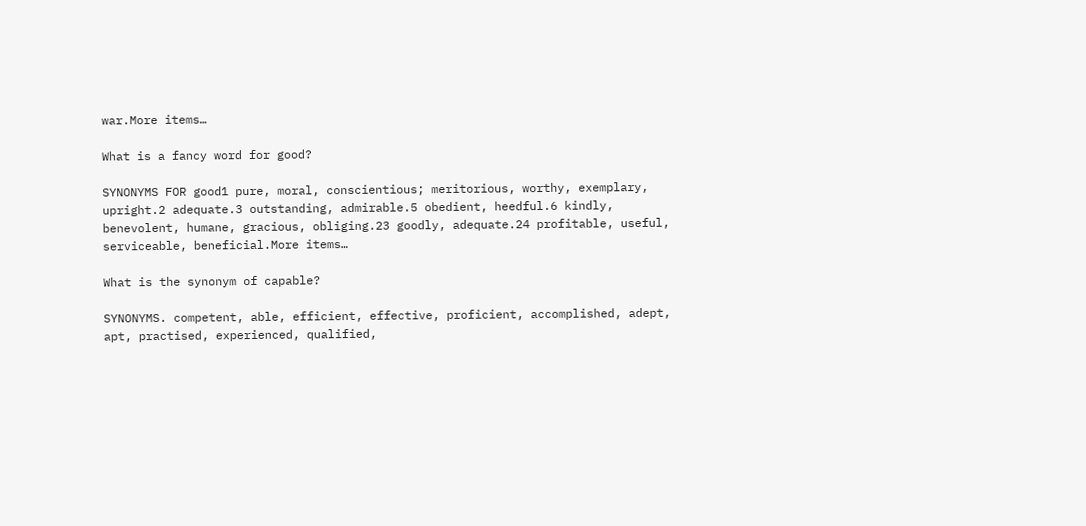war.More items…

What is a fancy word for good?

SYNONYMS FOR good1 pure, moral, conscientious; meritorious, worthy, exemplary, upright.2 adequate.3 outstanding, admirable.5 obedient, heedful.6 kindly, benevolent, humane, gracious, obliging.23 goodly, adequate.24 profitable, useful, serviceable, beneficial.More items…

What is the synonym of capable?

SYNONYMS. competent, able, efficient, effective, proficient, accomplished, adept, apt, practised, experienced, qualified,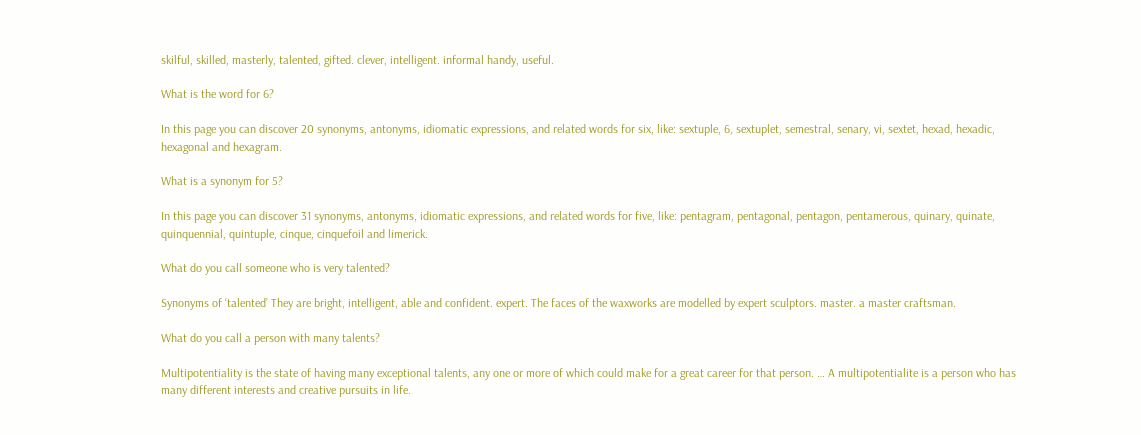skilful, skilled, masterly, talented, gifted. clever, intelligent. informal handy, useful.

What is the word for 6?

In this page you can discover 20 synonyms, antonyms, idiomatic expressions, and related words for six, like: sextuple, 6, sextuplet, semestral, senary, vi, sextet, hexad, hexadic, hexagonal and hexagram.

What is a synonym for 5?

In this page you can discover 31 synonyms, antonyms, idiomatic expressions, and related words for five, like: pentagram, pentagonal, pentagon, pentamerous, quinary, quinate, quinquennial, quintuple, cinque, cinquefoil and limerick.

What do you call someone who is very talented?

Synonyms of ‘talented’ They are bright, intelligent, able and confident. expert. The faces of the waxworks are modelled by expert sculptors. master. a master craftsman.

What do you call a person with many talents?

Multipotentiality is the state of having many exceptional talents, any one or more of which could make for a great career for that person. … A multipotentialite is a person who has many different interests and creative pursuits in life.